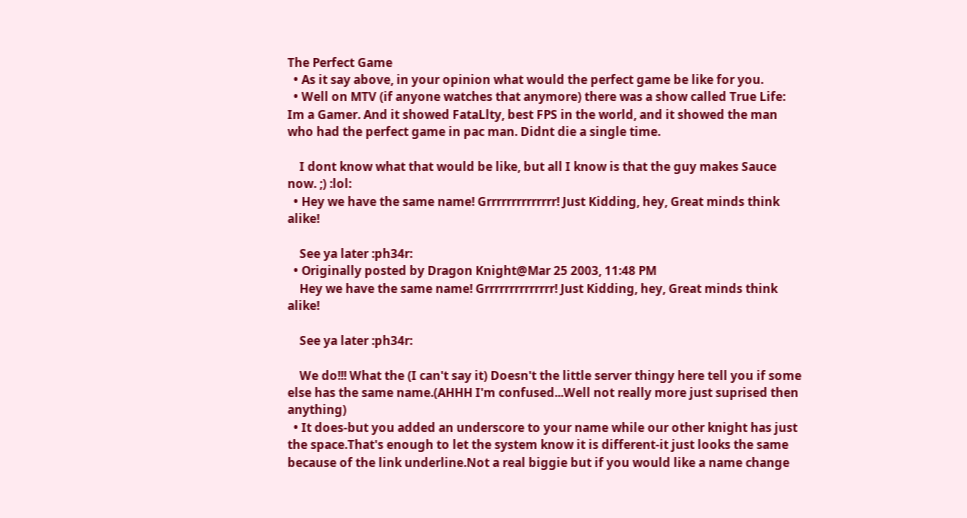The Perfect Game
  • As it say above, in your opinion what would the perfect game be like for you.
  • Well on MTV (if anyone watches that anymore) there was a show called True Life: Im a Gamer. And it showed FataLlty, best FPS in the world, and it showed the man who had the perfect game in pac man. Didnt die a single time.

    I dont know what that would be like, but all I know is that the guy makes Sauce now. ;) :lol:
  • Hey we have the same name! Grrrrrrrrrrrrrr! Just Kidding, hey, Great minds think alike!

    See ya later :ph34r:
  • Originally posted by Dragon Knight@Mar 25 2003, 11:48 PM
    Hey we have the same name! Grrrrrrrrrrrrrr! Just Kidding, hey, Great minds think alike!

    See ya later :ph34r:

    We do!!! What the (I can't say it) Doesn't the little server thingy here tell you if some else has the same name.(AHHH I'm confused...Well not really more just suprised then anything)
  • It does-but you added an underscore to your name while our other knight has just the space.That's enough to let the system know it is different-it just looks the same because of the link underline.Not a real biggie but if you would like a name change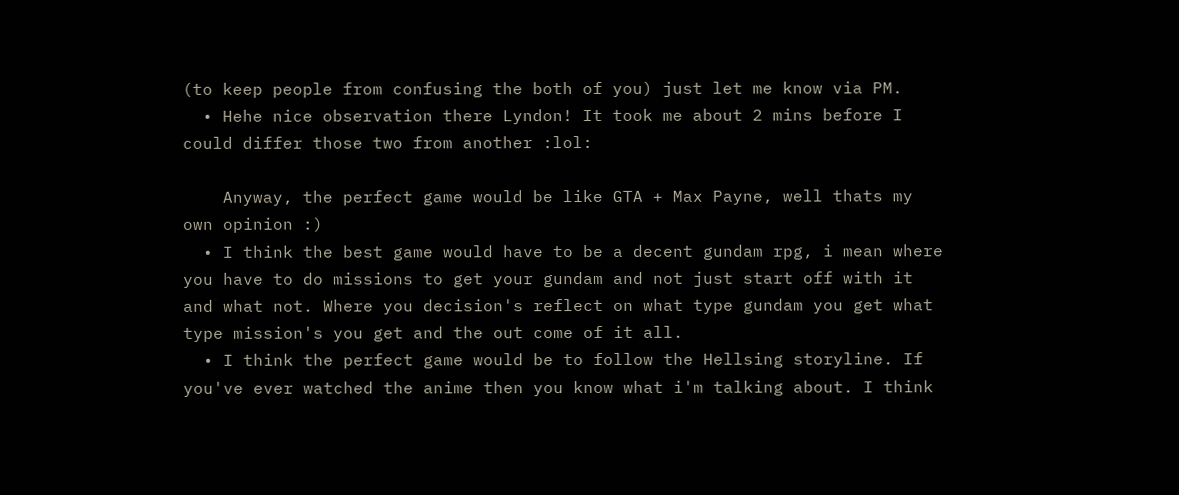(to keep people from confusing the both of you) just let me know via PM.
  • Hehe nice observation there Lyndon! It took me about 2 mins before I could differ those two from another :lol:

    Anyway, the perfect game would be like GTA + Max Payne, well thats my own opinion :)
  • I think the best game would have to be a decent gundam rpg, i mean where you have to do missions to get your gundam and not just start off with it and what not. Where you decision's reflect on what type gundam you get what type mission's you get and the out come of it all.
  • I think the perfect game would be to follow the Hellsing storyline. If you've ever watched the anime then you know what i'm talking about. I think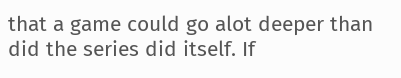that a game could go alot deeper than did the series did itself. If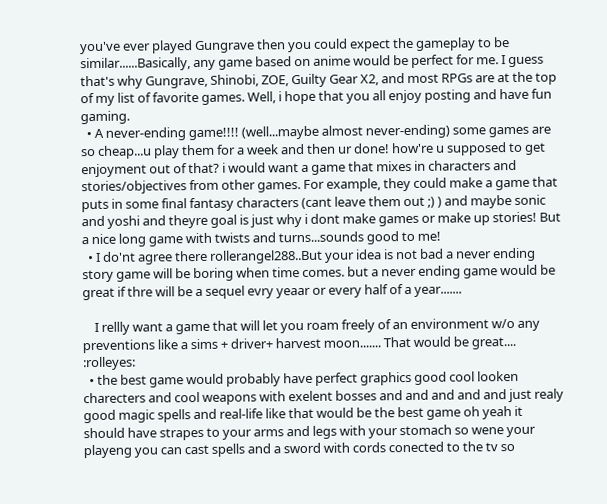you've ever played Gungrave then you could expect the gameplay to be similar......Basically, any game based on anime would be perfect for me. I guess that's why Gungrave, Shinobi, ZOE, Guilty Gear X2, and most RPGs are at the top of my list of favorite games. Well, i hope that you all enjoy posting and have fun gaming.
  • A never-ending game!!!! (well...maybe almost never-ending) some games are so cheap...u play them for a week and then ur done! how're u supposed to get enjoyment out of that? i would want a game that mixes in characters and stories/objectives from other games. For example, they could make a game that puts in some final fantasy characters (cant leave them out ;) ) and maybe sonic and yoshi and theyre goal is just why i dont make games or make up stories! But a nice long game with twists and turns...sounds good to me!
  • I do'nt agree there rollerangel288..But your idea is not bad a never ending story game will be boring when time comes. but a never ending game would be great if thre will be a sequel evry yeaar or every half of a year.......

    I rellly want a game that will let you roam freely of an environment w/o any preventions like a sims + driver+ harvest moon....... That would be great.... :rolleyes:
  • the best game would probably have perfect graphics good cool looken charecters and cool weapons with exelent bosses and and and and and just realy good magic spells and real-life like that would be the best game oh yeah it should have strapes to your arms and legs with your stomach so wene your playeng you can cast spells and a sword with cords conected to the tv so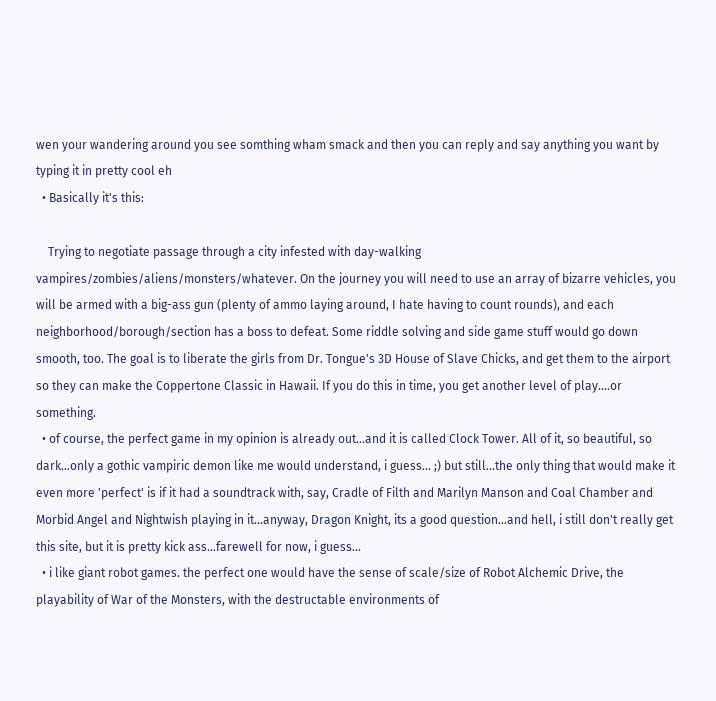wen your wandering around you see somthing wham smack and then you can reply and say anything you want by typing it in pretty cool eh
  • Basically it's this:

    Trying to negotiate passage through a city infested with day-walking vampires/zombies/aliens/monsters/whatever. On the journey you will need to use an array of bizarre vehicles, you will be armed with a big-ass gun (plenty of ammo laying around, I hate having to count rounds), and each neighborhood/borough/section has a boss to defeat. Some riddle solving and side game stuff would go down smooth, too. The goal is to liberate the girls from Dr. Tongue's 3D House of Slave Chicks, and get them to the airport so they can make the Coppertone Classic in Hawaii. If you do this in time, you get another level of play....or something.
  • of course, the perfect game in my opinion is already out...and it is called Clock Tower. All of it, so beautiful, so dark...only a gothic vampiric demon like me would understand, i guess... ;) but still...the only thing that would make it even more 'perfect' is if it had a soundtrack with, say, Cradle of Filth and Marilyn Manson and Coal Chamber and Morbid Angel and Nightwish playing in it...anyway, Dragon Knight, its a good question...and hell, i still don't really get this site, but it is pretty kick ass...farewell for now, i guess...
  • i like giant robot games. the perfect one would have the sense of scale/size of Robot Alchemic Drive, the playability of War of the Monsters, with the destructable environments of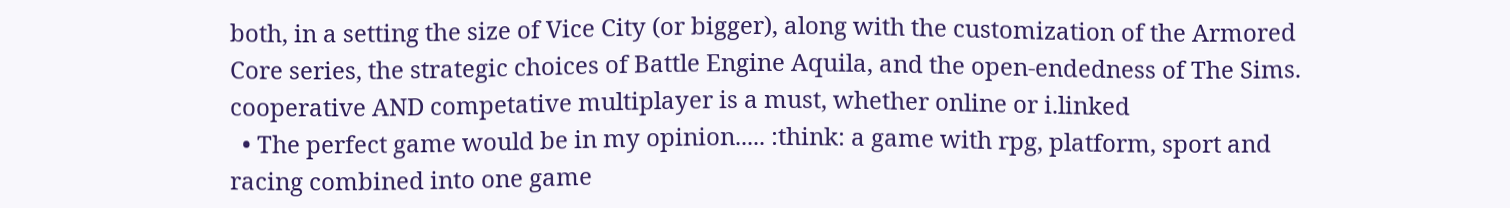both, in a setting the size of Vice City (or bigger), along with the customization of the Armored Core series, the strategic choices of Battle Engine Aquila, and the open-endedness of The Sims. cooperative AND competative multiplayer is a must, whether online or i.linked
  • The perfect game would be in my opinion..... :think: a game with rpg, platform, sport and racing combined into one game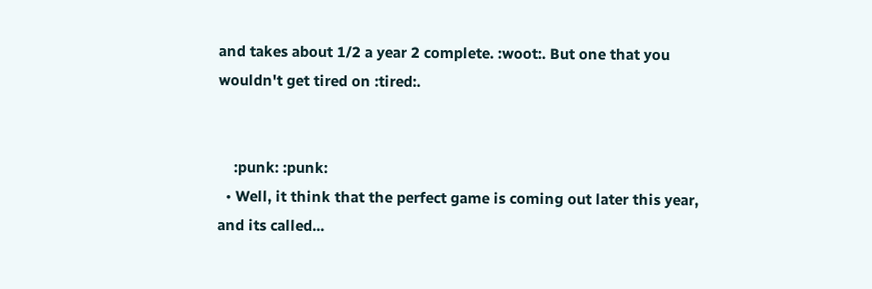and takes about 1/2 a year 2 complete. :woot:. But one that you wouldn't get tired on :tired:.


    :punk: :punk:
  • Well, it think that the perfect game is coming out later this year, and its called...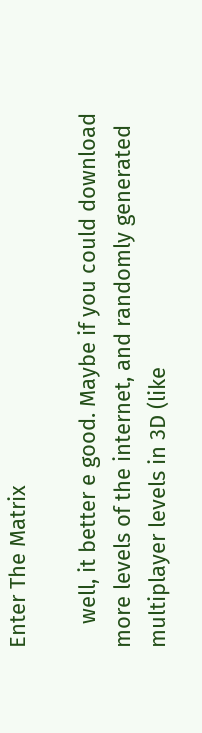Enter The Matrix

    well, it better e good. Maybe if you could download more levels of the internet, and randomly generated multiplayer levels in 3D (like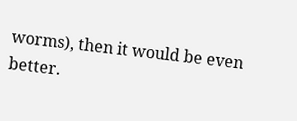worms), then it would be even better.